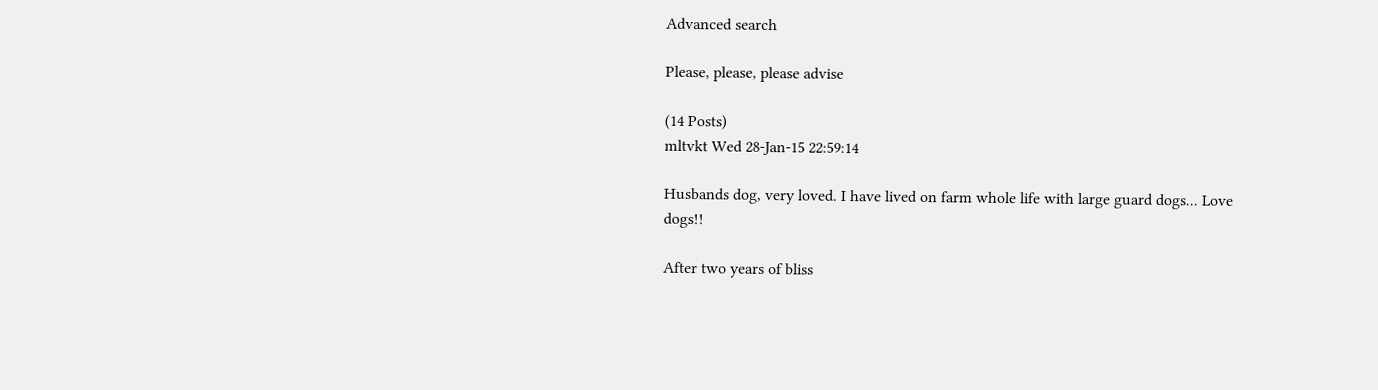Advanced search

Please, please, please advise

(14 Posts)
mltvkt Wed 28-Jan-15 22:59:14

Husbands dog, very loved. I have lived on farm whole life with large guard dogs... Love dogs!!

After two years of bliss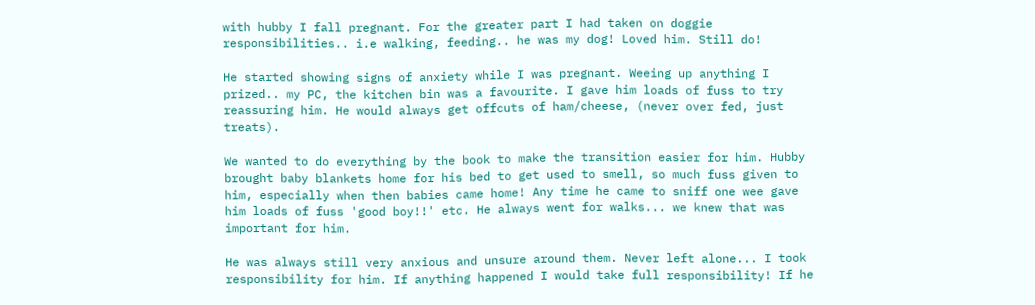with hubby I fall pregnant. For the greater part I had taken on doggie responsibilities.. i.e walking, feeding.. he was my dog! Loved him. Still do!

He started showing signs of anxiety while I was pregnant. Weeing up anything I prized.. my PC, the kitchen bin was a favourite. I gave him loads of fuss to try reassuring him. He would always get offcuts of ham/cheese, (never over fed, just treats).

We wanted to do everything by the book to make the transition easier for him. Hubby brought baby blankets home for his bed to get used to smell, so much fuss given to him, especially when then babies came home! Any time he came to sniff one wee gave him loads of fuss 'good boy!!' etc. He always went for walks... we knew that was important for him.

He was always still very anxious and unsure around them. Never left alone... I took responsibility for him. If anything happened I would take full responsibility! If he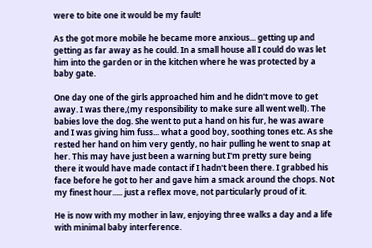were to bite one it would be my fault!

As the got more mobile he became more anxious... getting up and getting as far away as he could. In a small house all I could do was let him into the garden or in the kitchen where he was protected by a baby gate.

One day one of the girls approached him and he didn't move to get away. I was there,(my responsibility to make sure all went well). The babies love the dog. She went to put a hand on his fur, he was aware and I was giving him fuss... what a good boy, soothing tones etc. As she rested her hand on him very gently, no hair pulling he went to snap at her. This may have just been a warning but I'm pretty sure being there it would have made contact if I hadn't been there. I grabbed his face before he got to her and gave him a smack around the chops. Not my finest hour..... just a reflex move, not particularly proud of it.

He is now with my mother in law, enjoying three walks a day and a life with minimal baby interference.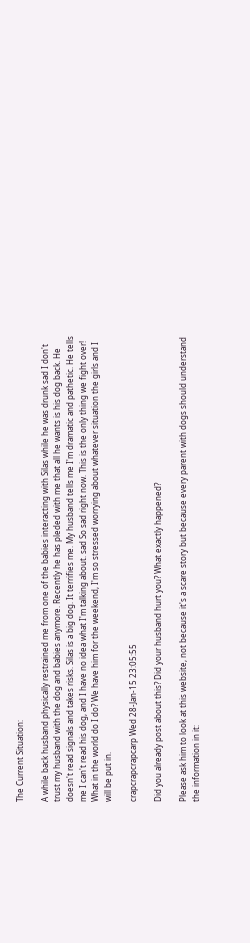The Current Situation:

A while back husband physically restrained me from one of the babies interacting with Silas while he was drunk sad I don't trust my husband with the dog and babies anymore. Recently he has pleded with me that all he wants is his dog back. He doesn't read signals and takes risks. Silas is a big dog. It terrifies me. My husband tells me I'm dramatic and pathetic. He tells me I can't read his dog, and I have no idea what I'm talking about. sad So sad right now. This is the only thing we fight over! What in the world do I do? We have him for the weekend, I'm so stressed worrying about whatever situation the girls and I will be put in.

crapcrapcrapcarp Wed 28-Jan-15 23:05:55

Did you already post about this? Did your husband hurt you? What exactly happened?

Please ask him to look at this website, not because it's a scare story but because every parent with dogs should understand the information in it: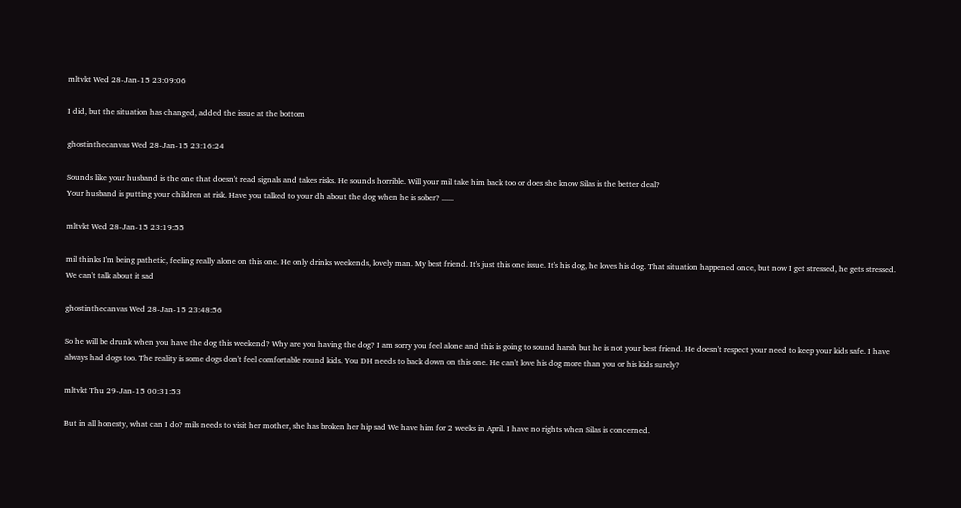mltvkt Wed 28-Jan-15 23:09:06

I did, but the situation has changed, added the issue at the bottom

ghostinthecanvas Wed 28-Jan-15 23:16:24

Sounds like your husband is the one that doesn't read signals and takes risks. He sounds horrible. Will your mil take him back too or does she know Silas is the better deal?
Your husband is putting your children at risk. Have you talked to your dh about the dog when he is sober? ......

mltvkt Wed 28-Jan-15 23:19:55

mil thinks I'm being pathetic, feeling really alone on this one. He only drinks weekends, lovely man. My best friend. It's just this one issue. It's his dog, he loves his dog. That situation happened once, but now I get stressed, he gets stressed. We can't talk about it sad

ghostinthecanvas Wed 28-Jan-15 23:48:56

So he will be drunk when you have the dog this weekend? Why are you having the dog? I am sorry you feel alone and this is going to sound harsh but he is not your best friend. He doesn't respect your need to keep your kids safe. I have always had dogs too. The reality is some dogs don't feel comfortable round kids. You DH needs to back down on this one. He can't love his dog more than you or his kids surely?

mltvkt Thu 29-Jan-15 00:31:53

But in all honesty, what can I do? mils needs to visit her mother, she has broken her hip sad We have him for 2 weeks in April. I have no rights when Silas is concerned.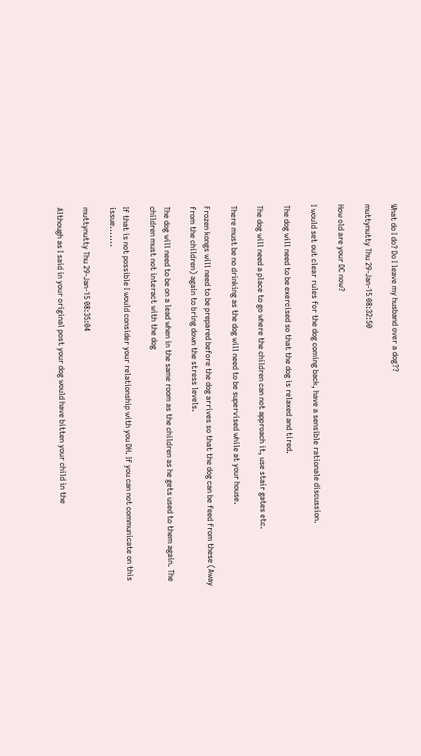What do I do? Do I leave my husband over a dog??

muttynutty Thu 29-Jan-15 08:32:50

How old are your DC now?

I would set out clear rules for the dog coming back, have a sensible rationale discussion.

The dog will need to be exercised so that the dog is relaxed and tired.

The dog will need a place to go where the children can not approach it, use stair gates etc.

There must be no drinking as the dog will need to be supervised while at your house.

Frozen kongs will need to be prepared before the dog arrives so that the dog can be feed from these (Away from the children) again to bring down the stress levels.

The dog will need to be on a lead when in the same room as the children as he gets used to them again. The children must not interact with the dog

If that is not possible I would consider your relationship with you DH. If you can not communicate on this issue.......

muttynutty Thu 29-Jan-15 08:35:04

Although as I said in your original post your dog would have bitten your child in the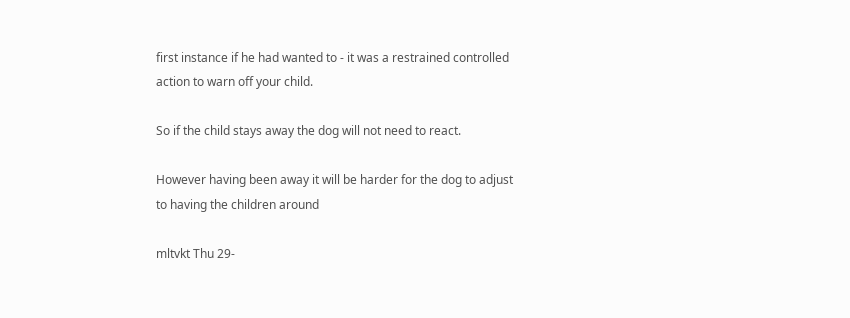first instance if he had wanted to - it was a restrained controlled action to warn off your child.

So if the child stays away the dog will not need to react.

However having been away it will be harder for the dog to adjust to having the children around

mltvkt Thu 29-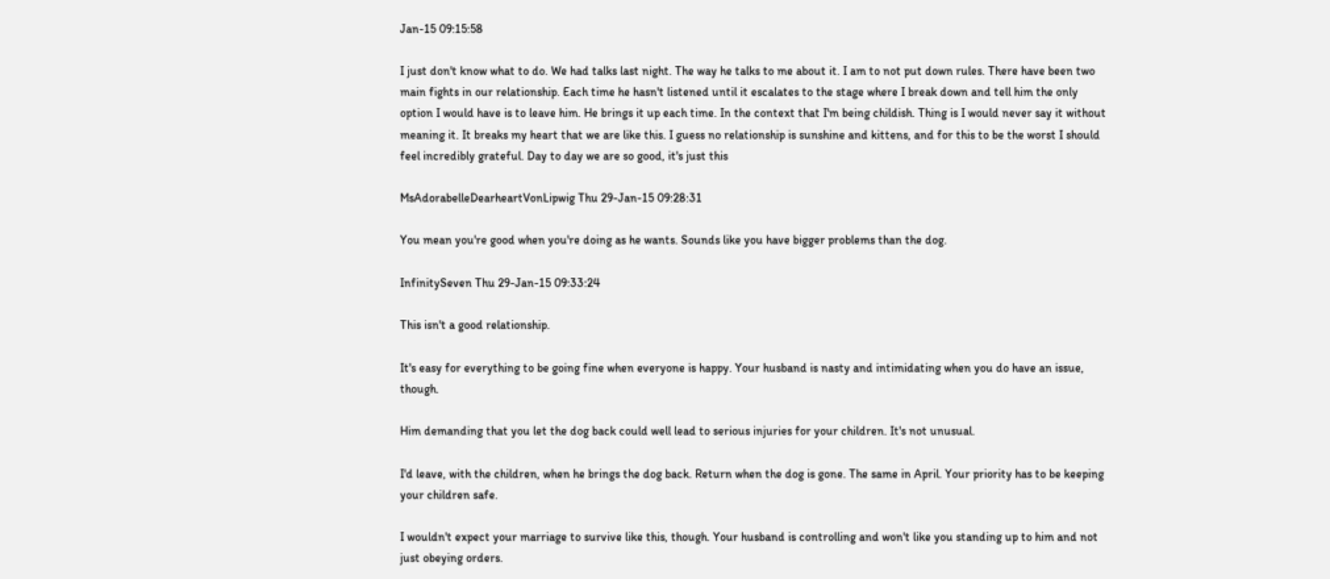Jan-15 09:15:58

I just don't know what to do. We had talks last night. The way he talks to me about it. I am to not put down rules. There have been two main fights in our relationship. Each time he hasn't listened until it escalates to the stage where I break down and tell him the only option I would have is to leave him. He brings it up each time. In the context that I'm being childish. Thing is I would never say it without meaning it. It breaks my heart that we are like this. I guess no relationship is sunshine and kittens, and for this to be the worst I should feel incredibly grateful. Day to day we are so good, it's just this

MsAdorabelleDearheartVonLipwig Thu 29-Jan-15 09:28:31

You mean you're good when you're doing as he wants. Sounds like you have bigger problems than the dog.

InfinitySeven Thu 29-Jan-15 09:33:24

This isn't a good relationship.

It's easy for everything to be going fine when everyone is happy. Your husband is nasty and intimidating when you do have an issue, though.

Him demanding that you let the dog back could well lead to serious injuries for your children. It's not unusual.

I'd leave, with the children, when he brings the dog back. Return when the dog is gone. The same in April. Your priority has to be keeping your children safe.

I wouldn't expect your marriage to survive like this, though. Your husband is controlling and won't like you standing up to him and not just obeying orders.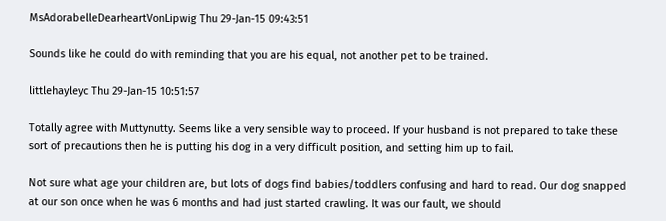MsAdorabelleDearheartVonLipwig Thu 29-Jan-15 09:43:51

Sounds like he could do with reminding that you are his equal, not another pet to be trained.

littlehayleyc Thu 29-Jan-15 10:51:57

Totally agree with Muttynutty. Seems like a very sensible way to proceed. If your husband is not prepared to take these sort of precautions then he is putting his dog in a very difficult position, and setting him up to fail.

Not sure what age your children are, but lots of dogs find babies/toddlers confusing and hard to read. Our dog snapped at our son once when he was 6 months and had just started crawling. It was our fault, we should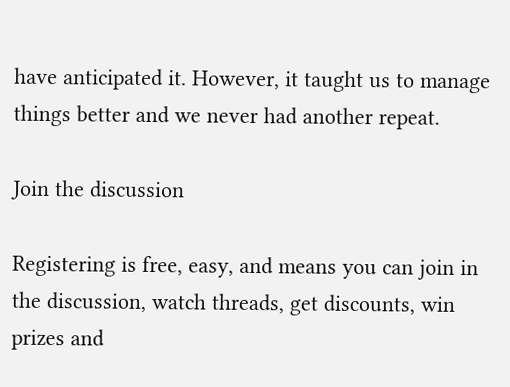have anticipated it. However, it taught us to manage things better and we never had another repeat.

Join the discussion

Registering is free, easy, and means you can join in the discussion, watch threads, get discounts, win prizes and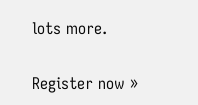lots more.

Register now »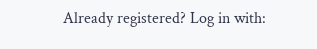Already registered? Log in with: